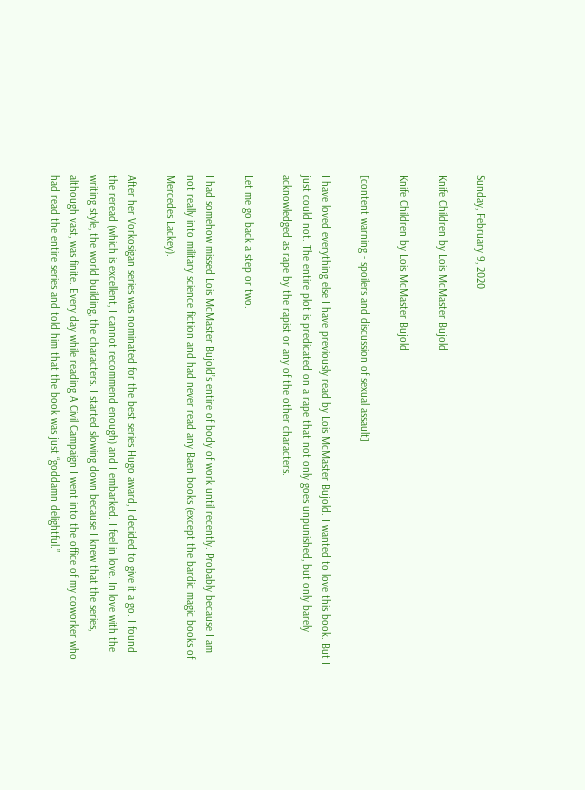Sunday, February 9, 2020

Knife Children by Lois McMaster Bujold

Knife Children by Lois McMaster Bujold

[content warning - spoilers and discussion of sexual assault]

I have loved everything else I have previously read by Lois McMaster Bujold. I wanted to love this book. But I just could not. The entire plot is predicated on a rape that not only goes unpunished, but only barely acknowledged as rape by the rapist or any of the other characters.

Let me go back a step or two.

I had somehow missed Lois McMaster Bujold’s entire of body of work until recently. Probably because I am not really into military science fiction and had never read any Baen books (except the bardic magic books of Mercedes Lackey).

After her Vorkosigan series was nominated for the best series Hugo award, I decided to give it a go. I found the reread (which is excellent, I cannot recommend enough) and I embarked. I feel in love. In love with the writing style, the world building, the characters. I started slowing down because I knew that the series, although vast, was finite. Every day while reading A Civil Campaign I went into the office of my coworker who had read the entire series and told him that the book was just “goddamn delightful.”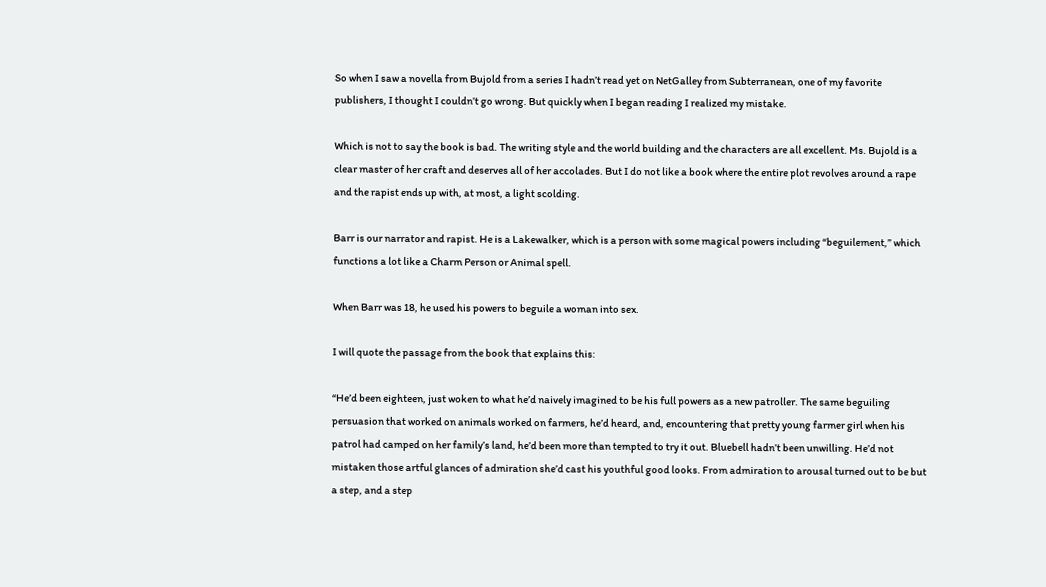So when I saw a novella from Bujold from a series I hadn’t read yet on NetGalley from Subterranean, one of my favorite publishers, I thought I couldn’t go wrong. But quickly when I began reading I realized my mistake.

Which is not to say the book is bad. The writing style and the world building and the characters are all excellent. Ms. Bujold is a clear master of her craft and deserves all of her accolades. But I do not like a book where the entire plot revolves around a rape and the rapist ends up with, at most, a light scolding.

Barr is our narrator and rapist. He is a Lakewalker, which is a person with some magical powers including “beguilement,” which functions a lot like a Charm Person or Animal spell.

When Barr was 18, he used his powers to beguile a woman into sex.

I will quote the passage from the book that explains this:

“He’d been eighteen, just woken to what he’d naively imagined to be his full powers as a new patroller. The same beguiling persuasion that worked on animals worked on farmers, he’d heard, and, encountering that pretty young farmer girl when his patrol had camped on her family’s land, he’d been more than tempted to try it out. Bluebell hadn’t been unwilling. He’d not mistaken those artful glances of admiration she’d cast his youthful good looks. From admiration to arousal turned out to be but a step, and a step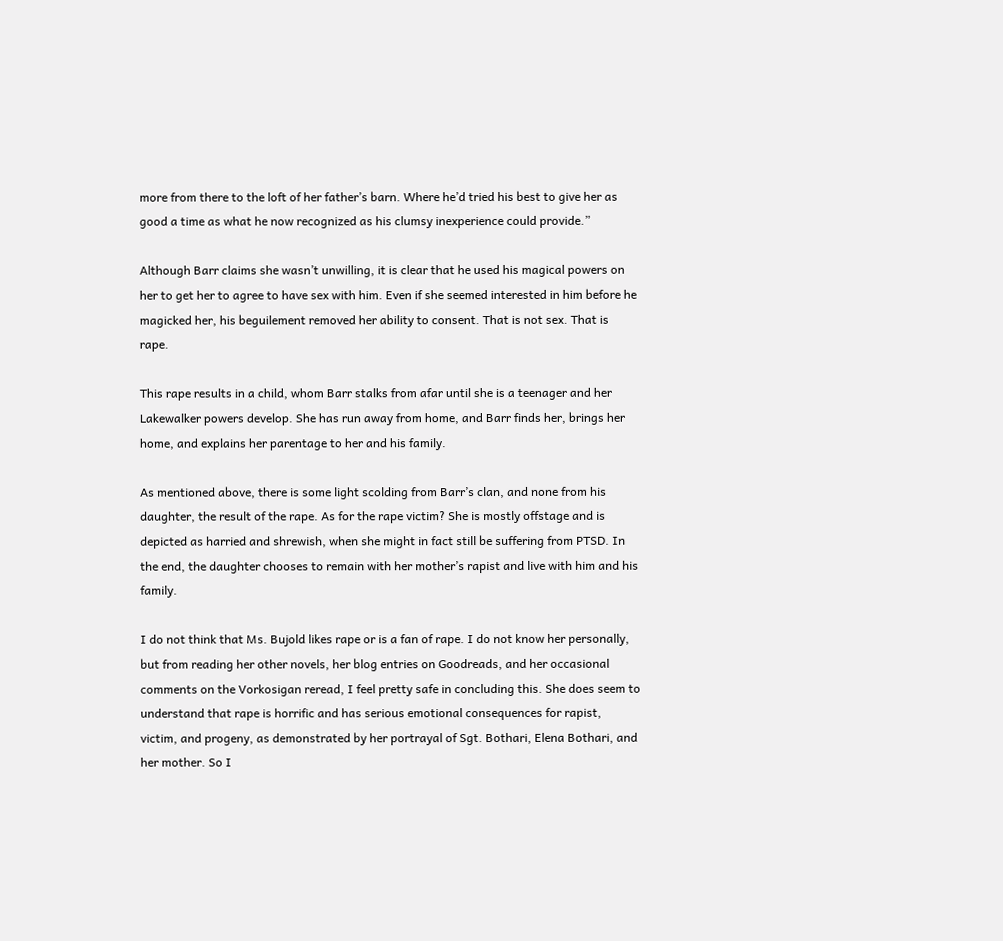more from there to the loft of her father’s barn. Where he’d tried his best to give her as good a time as what he now recognized as his clumsy inexperience could provide.”

Although Barr claims she wasn’t unwilling, it is clear that he used his magical powers on her to get her to agree to have sex with him. Even if she seemed interested in him before he magicked her, his beguilement removed her ability to consent. That is not sex. That is rape.

This rape results in a child, whom Barr stalks from afar until she is a teenager and her Lakewalker powers develop. She has run away from home, and Barr finds her, brings her home, and explains her parentage to her and his family.

As mentioned above, there is some light scolding from Barr’s clan, and none from his daughter, the result of the rape. As for the rape victim? She is mostly offstage and is depicted as harried and shrewish, when she might in fact still be suffering from PTSD. In the end, the daughter chooses to remain with her mother’s rapist and live with him and his family.

I do not think that Ms. Bujold likes rape or is a fan of rape. I do not know her personally, but from reading her other novels, her blog entries on Goodreads, and her occasional comments on the Vorkosigan reread, I feel pretty safe in concluding this. She does seem to understand that rape is horrific and has serious emotional consequences for rapist, victim, and progeny, as demonstrated by her portrayal of Sgt. Bothari, Elena Bothari, and her mother. So I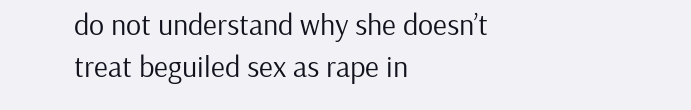do not understand why she doesn’t treat beguiled sex as rape in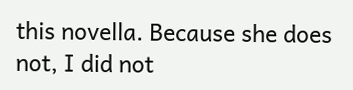this novella. Because she does not, I did not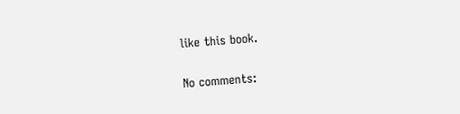like this book.

No comments: